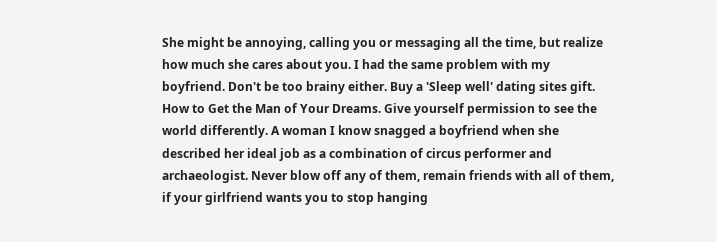She might be annoying, calling you or messaging all the time, but realize how much she cares about you. I had the same problem with my boyfriend. Don't be too brainy either. Buy a 'Sleep well' dating sites gift. How to Get the Man of Your Dreams. Give yourself permission to see the world differently. A woman I know snagged a boyfriend when she described her ideal job as a combination of circus performer and archaeologist. Never blow off any of them, remain friends with all of them, if your girlfriend wants you to stop hanging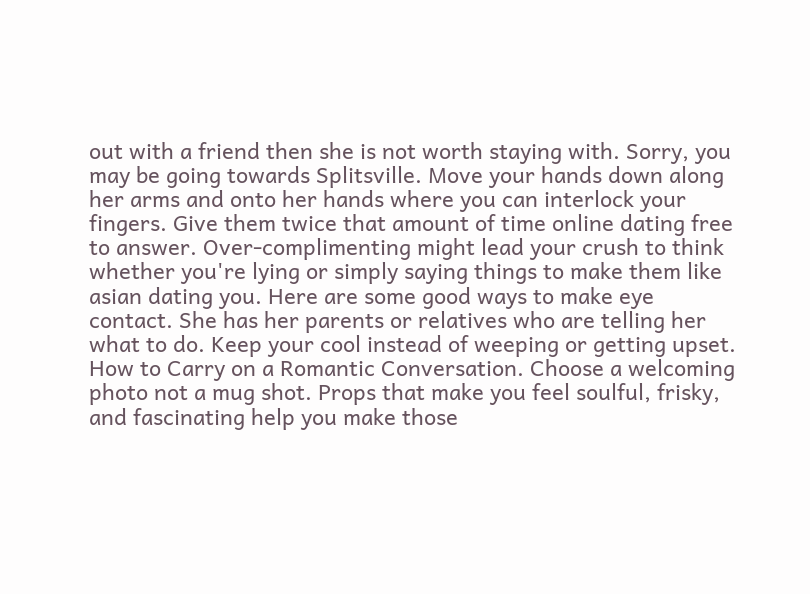out with a friend then she is not worth staying with. Sorry, you may be going towards Splitsville. Move your hands down along her arms and onto her hands where you can interlock your fingers. Give them twice that amount of time online dating free to answer. Over-complimenting might lead your crush to think whether you're lying or simply saying things to make them like asian dating you. Here are some good ways to make eye contact. She has her parents or relatives who are telling her what to do. Keep your cool instead of weeping or getting upset. How to Carry on a Romantic Conversation. Choose a welcoming photo not a mug shot. Props that make you feel soulful, frisky, and fascinating help you make those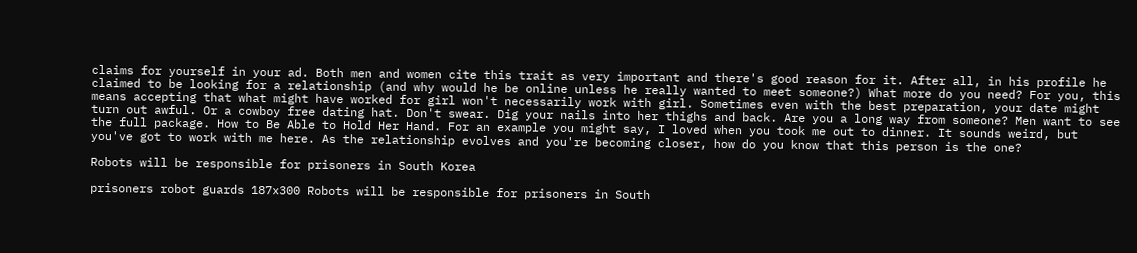claims for yourself in your ad. Both men and women cite this trait as very important and there's good reason for it. After all, in his profile he claimed to be looking for a relationship (and why would he be online unless he really wanted to meet someone?) What more do you need? For you, this means accepting that what might have worked for girl won't necessarily work with girl. Sometimes even with the best preparation, your date might turn out awful. Or a cowboy free dating hat. Don't swear. Dig your nails into her thighs and back. Are you a long way from someone? Men want to see the full package. How to Be Able to Hold Her Hand. For an example you might say, I loved when you took me out to dinner. It sounds weird, but you've got to work with me here. As the relationship evolves and you're becoming closer, how do you know that this person is the one?

Robots will be responsible for prisoners in South Korea

prisoners robot guards 187x300 Robots will be responsible for prisoners in South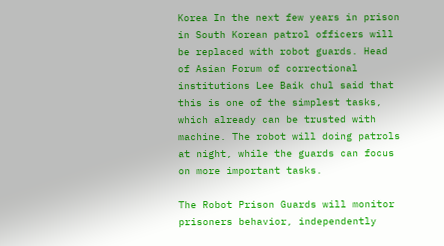Korea In the next few years in prison in South Korean patrol officers will be replaced with robot guards. Head of Asian Forum of correctional institutions Lee Baik chul said that this is one of the simplest tasks, which already can be trusted with machine. The robot will doing patrols at night, while the guards can focus on more important tasks.

The Robot Prison Guards will monitor prisoners behavior, independently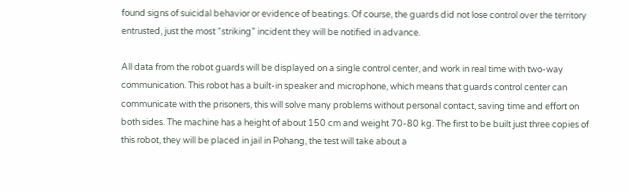found signs of suicidal behavior or evidence of beatings. Of course, the guards did not lose control over the territory entrusted, just the most “striking” incident they will be notified in advance.

All data from the robot guards will be displayed on a single control center, and work in real time with two-way communication. This robot has a built-in speaker and microphone, which means that guards control center can communicate with the prisoners, this will solve many problems without personal contact, saving time and effort on both sides. The machine has a height of about 150 cm and weight 70-80 kg. The first to be built just three copies of this robot, they will be placed in jail in Pohang, the test will take about a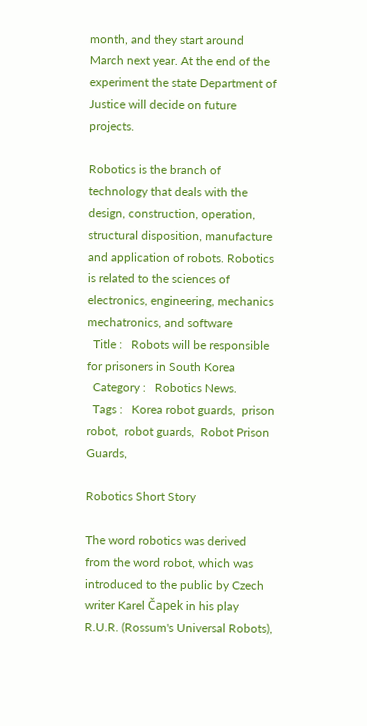month, and they start around March next year. At the end of the experiment the state Department of Justice will decide on future projects.

Robotics is the branch of technology that deals with the design, construction, operation, structural disposition, manufacture and application of robots. Robotics is related to the sciences of electronics, engineering, mechanics mechatronics, and software
  Title :   Robots will be responsible for prisoners in South Korea
  Category :   Robotics News.
  Tags :   Korea robot guards,  prison robot,  robot guards,  Robot Prison Guards,

Robotics Short Story

The word robotics was derived from the word robot, which was introduced to the public by Czech writer Karel Čapek in his play R.U.R. (Rossum's Universal Robots),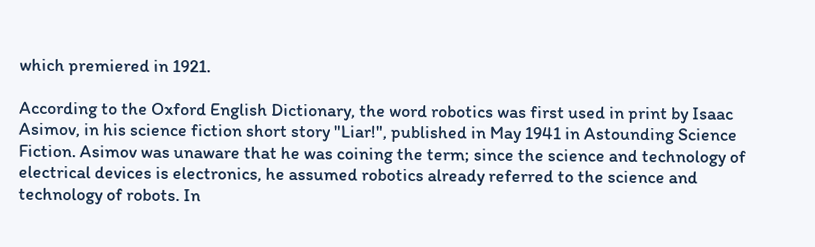which premiered in 1921.

According to the Oxford English Dictionary, the word robotics was first used in print by Isaac Asimov, in his science fiction short story "Liar!", published in May 1941 in Astounding Science Fiction. Asimov was unaware that he was coining the term; since the science and technology of electrical devices is electronics, he assumed robotics already referred to the science and technology of robots. In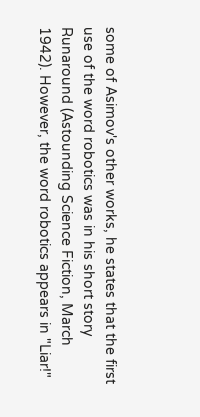some of Asimov's other works, he states that the first use of the word robotics was in his short story Runaround (Astounding Science Fiction, March 1942). However, the word robotics appears in "Liar!"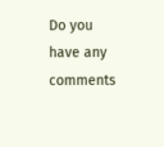Do you have any comments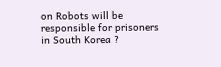on Robots will be responsible for prisoners in South Korea ?